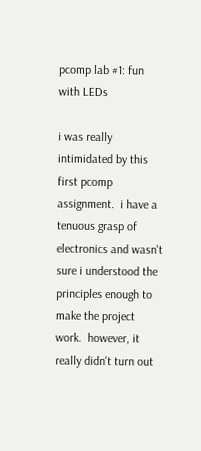pcomp lab #1: fun with LEDs

i was really intimidated by this first pcomp assignment.  i have a tenuous grasp of electronics and wasn't sure i understood the principles enough to make the project work.  however, it really didn't turn out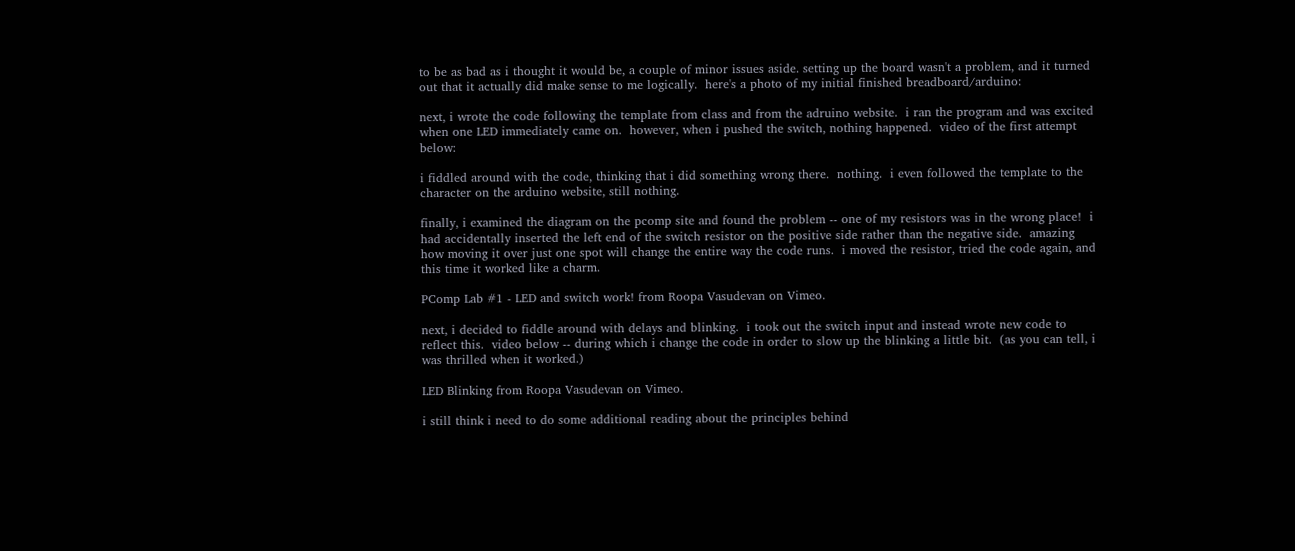to be as bad as i thought it would be, a couple of minor issues aside. setting up the board wasn't a problem, and it turned out that it actually did make sense to me logically.  here's a photo of my initial finished breadboard/arduino:

next, i wrote the code following the template from class and from the adruino website.  i ran the program and was excited when one LED immediately came on.  however, when i pushed the switch, nothing happened.  video of the first attempt below:

i fiddled around with the code, thinking that i did something wrong there.  nothing.  i even followed the template to the character on the arduino website, still nothing.

finally, i examined the diagram on the pcomp site and found the problem -- one of my resistors was in the wrong place!  i had accidentally inserted the left end of the switch resistor on the positive side rather than the negative side.  amazing how moving it over just one spot will change the entire way the code runs.  i moved the resistor, tried the code again, and this time it worked like a charm.

PComp Lab #1 - LED and switch work! from Roopa Vasudevan on Vimeo.

next, i decided to fiddle around with delays and blinking.  i took out the switch input and instead wrote new code to reflect this.  video below -- during which i change the code in order to slow up the blinking a little bit.  (as you can tell, i was thrilled when it worked.)

LED Blinking from Roopa Vasudevan on Vimeo.

i still think i need to do some additional reading about the principles behind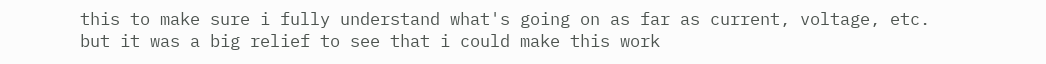this to make sure i fully understand what's going on as far as current, voltage, etc.  but it was a big relief to see that i could make this work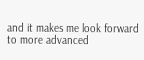and it makes me look forward to more advanced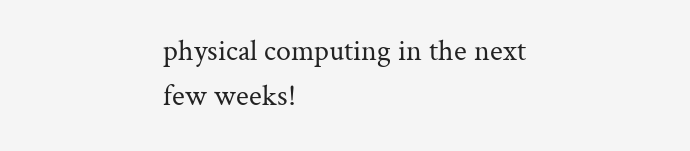physical computing in the next few weeks!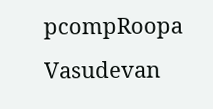pcompRoopa Vasudevan